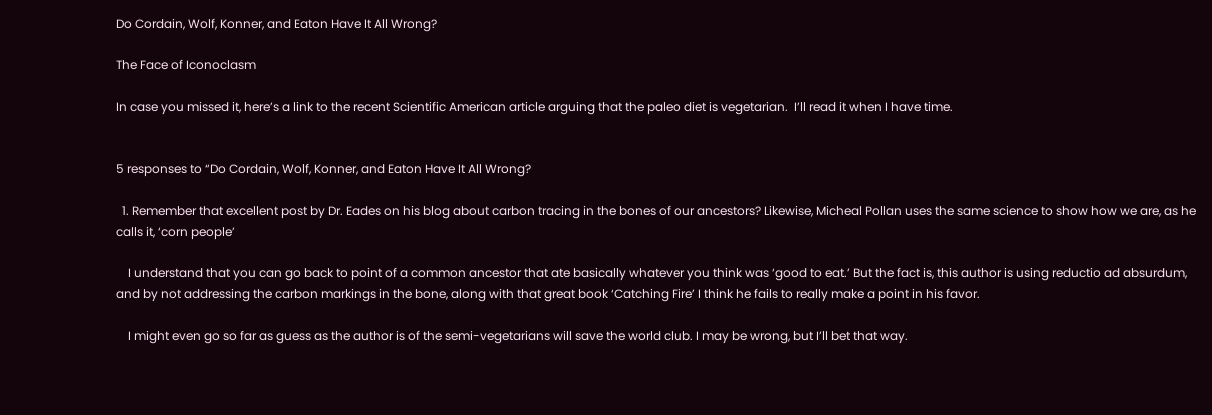Do Cordain, Wolf, Konner, and Eaton Have It All Wrong?

The Face of Iconoclasm

In case you missed it, here’s a link to the recent Scientific American article arguing that the paleo diet is vegetarian.  I’ll read it when I have time.


5 responses to “Do Cordain, Wolf, Konner, and Eaton Have It All Wrong?

  1. Remember that excellent post by Dr. Eades on his blog about carbon tracing in the bones of our ancestors? Likewise, Micheal Pollan uses the same science to show how we are, as he calls it, ‘corn people’

    I understand that you can go back to point of a common ancestor that ate basically whatever you think was ‘good to eat.’ But the fact is, this author is using reductio ad absurdum, and by not addressing the carbon markings in the bone, along with that great book ‘Catching Fire’ I think he fails to really make a point in his favor.

    I might even go so far as guess as the author is of the semi-vegetarians will save the world club. I may be wrong, but I’ll bet that way.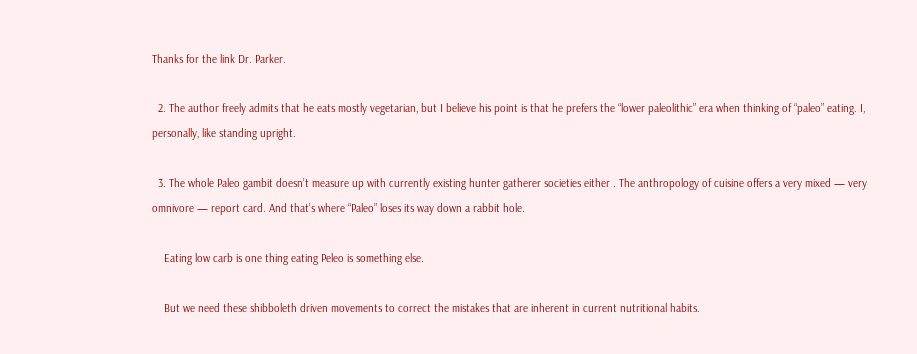Thanks for the link Dr. Parker.

  2. The author freely admits that he eats mostly vegetarian, but I believe his point is that he prefers the “lower paleolithic” era when thinking of “paleo” eating. I, personally, like standing upright.

  3. The whole Paleo gambit doesn’t measure up with currently existing hunter gatherer societies either . The anthropology of cuisine offers a very mixed — very omnivore — report card. And that’s where “Paleo” loses its way down a rabbit hole.

    Eating low carb is one thing eating Peleo is something else.

    But we need these shibboleth driven movements to correct the mistakes that are inherent in current nutritional habits.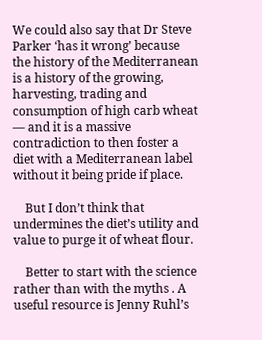We could also say that Dr Steve Parker ‘has it wrong’ because the history of the Mediterranean is a history of the growing, harvesting, trading and consumption of high carb wheat — and it is a massive contradiction to then foster a diet with a Mediterranean label without it being pride if place.

    But I don’t think that undermines the diet’s utility and value to purge it of wheat flour.

    Better to start with the science rather than with the myths . A useful resource is Jenny Ruhl’s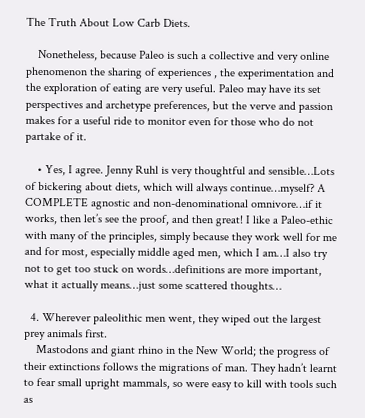The Truth About Low Carb Diets.

    Nonetheless, because Paleo is such a collective and very online phenomenon the sharing of experiences , the experimentation and the exploration of eating are very useful. Paleo may have its set perspectives and archetype preferences, but the verve and passion makes for a useful ride to monitor even for those who do not partake of it.

    • Yes, I agree. Jenny Ruhl is very thoughtful and sensible…Lots of bickering about diets, which will always continue…myself? A COMPLETE agnostic and non-denominational omnivore…if it works, then let’s see the proof, and then great! I like a Paleo-ethic with many of the principles, simply because they work well for me and for most, especially middle aged men, which I am…I also try not to get too stuck on words…definitions are more important, what it actually means…just some scattered thoughts…

  4. Wherever paleolithic men went, they wiped out the largest prey animals first.
    Mastodons and giant rhino in the New World; the progress of their extinctions follows the migrations of man. They hadn’t learnt to fear small upright mammals, so were easy to kill with tools such as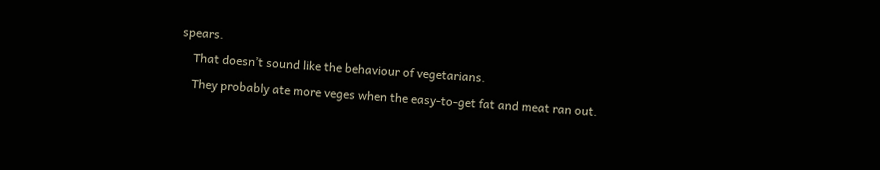spears.
    That doesn’t sound like the behaviour of vegetarians.
    They probably ate more veges when the easy-to-get fat and meat ran out.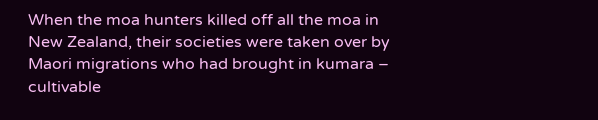When the moa hunters killed off all the moa in New Zealand, their societies were taken over by Maori migrations who had brought in kumara – cultivable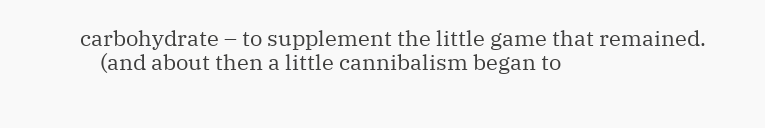carbohydrate – to supplement the little game that remained.
    (and about then a little cannibalism began to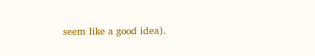seem like a good idea).